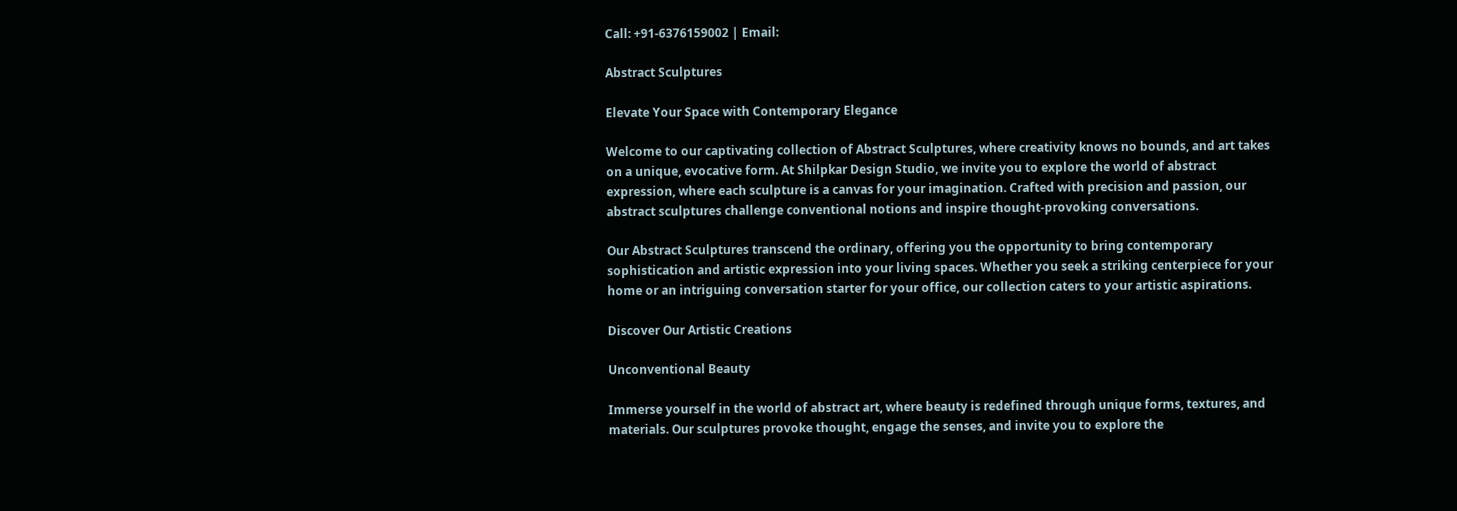Call: +91-6376159002 | Email:

Abstract Sculptures

Elevate Your Space with Contemporary Elegance

Welcome to our captivating collection of Abstract Sculptures, where creativity knows no bounds, and art takes on a unique, evocative form. At Shilpkar Design Studio, we invite you to explore the world of abstract expression, where each sculpture is a canvas for your imagination. Crafted with precision and passion, our abstract sculptures challenge conventional notions and inspire thought-provoking conversations.

Our Abstract Sculptures transcend the ordinary, offering you the opportunity to bring contemporary sophistication and artistic expression into your living spaces. Whether you seek a striking centerpiece for your home or an intriguing conversation starter for your office, our collection caters to your artistic aspirations.

Discover Our Artistic Creations

Unconventional Beauty

Immerse yourself in the world of abstract art, where beauty is redefined through unique forms, textures, and materials. Our sculptures provoke thought, engage the senses, and invite you to explore the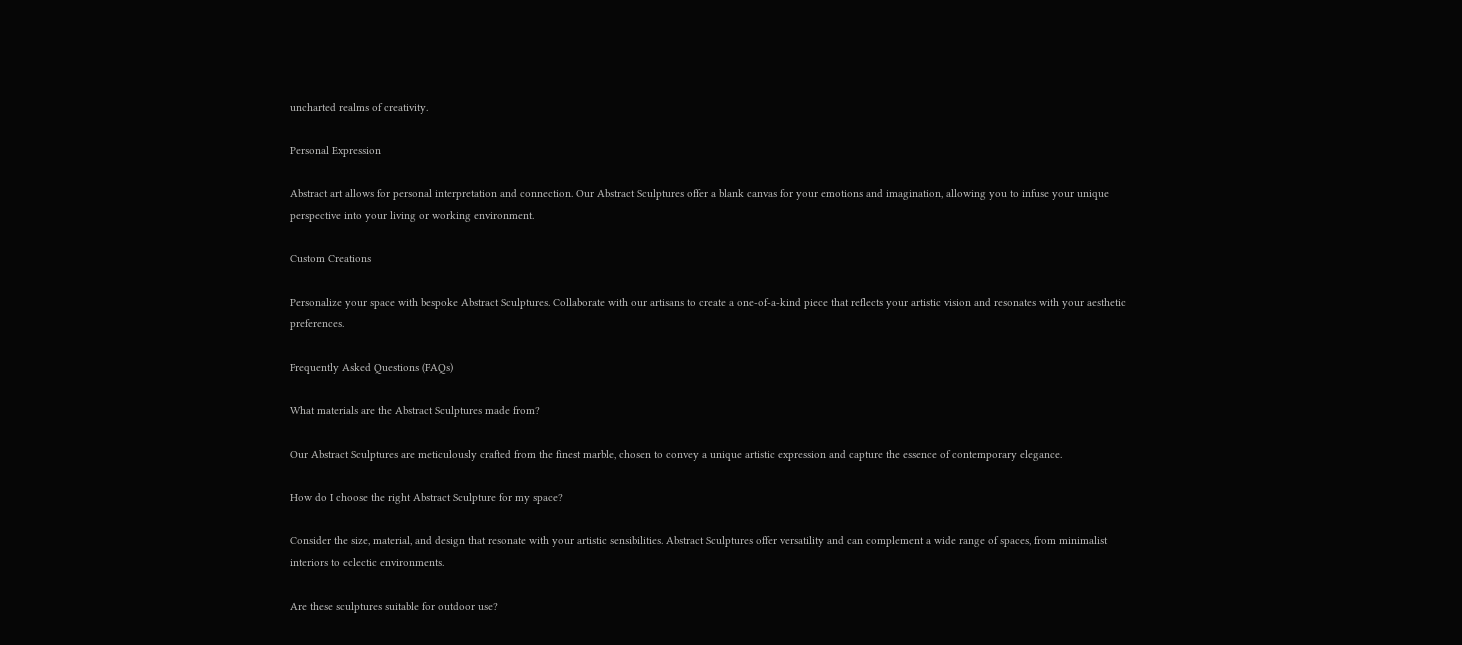uncharted realms of creativity.

Personal Expression

Abstract art allows for personal interpretation and connection. Our Abstract Sculptures offer a blank canvas for your emotions and imagination, allowing you to infuse your unique perspective into your living or working environment.

Custom Creations

Personalize your space with bespoke Abstract Sculptures. Collaborate with our artisans to create a one-of-a-kind piece that reflects your artistic vision and resonates with your aesthetic preferences.

Frequently Asked Questions (FAQs)

What materials are the Abstract Sculptures made from?

Our Abstract Sculptures are meticulously crafted from the finest marble, chosen to convey a unique artistic expression and capture the essence of contemporary elegance.

How do I choose the right Abstract Sculpture for my space?

Consider the size, material, and design that resonate with your artistic sensibilities. Abstract Sculptures offer versatility and can complement a wide range of spaces, from minimalist interiors to eclectic environments.

Are these sculptures suitable for outdoor use?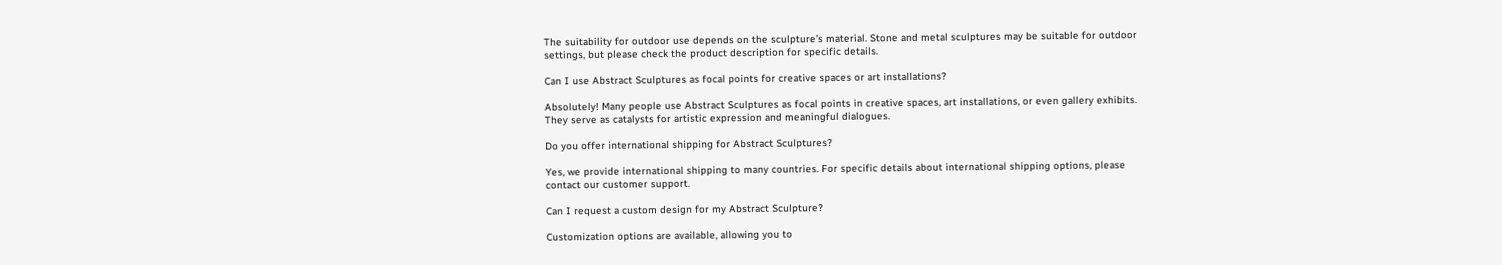The suitability for outdoor use depends on the sculpture’s material. Stone and metal sculptures may be suitable for outdoor settings, but please check the product description for specific details.

Can I use Abstract Sculptures as focal points for creative spaces or art installations?

Absolutely! Many people use Abstract Sculptures as focal points in creative spaces, art installations, or even gallery exhibits. They serve as catalysts for artistic expression and meaningful dialogues.

Do you offer international shipping for Abstract Sculptures?

Yes, we provide international shipping to many countries. For specific details about international shipping options, please contact our customer support.

Can I request a custom design for my Abstract Sculpture?

Customization options are available, allowing you to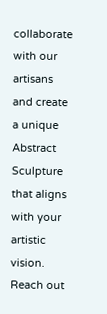collaborate with our artisans and create a unique Abstract Sculpture that aligns with your artistic vision. Reach out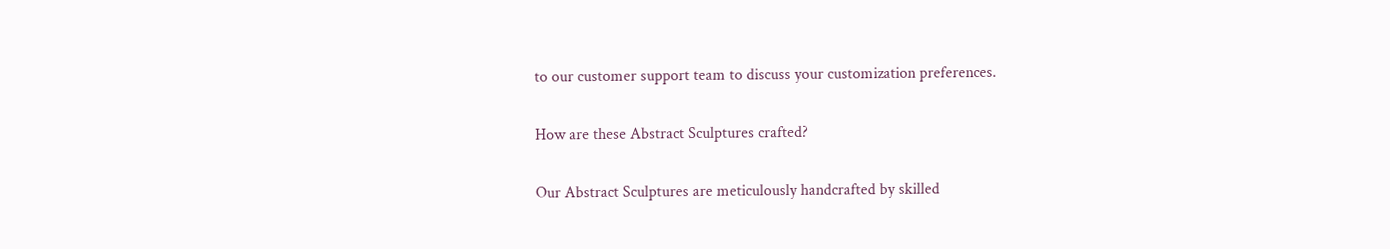to our customer support team to discuss your customization preferences.

How are these Abstract Sculptures crafted?

Our Abstract Sculptures are meticulously handcrafted by skilled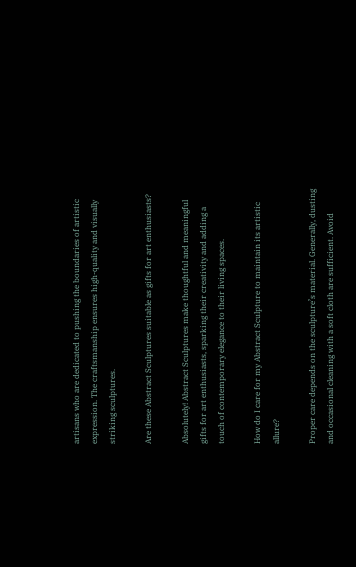artisans who are dedicated to pushing the boundaries of artistic expression. The craftsmanship ensures high-quality and visually striking sculptures.

Are these Abstract Sculptures suitable as gifts for art enthusiasts?

Absolutely! Abstract Sculptures make thoughtful and meaningful gifts for art enthusiasts, sparking their creativity and adding a touch of contemporary elegance to their living spaces.

How do I care for my Abstract Sculpture to maintain its artistic allure?

Proper care depends on the sculpture’s material. Generally, dusting and occasional cleaning with a soft cloth are sufficient. Avoid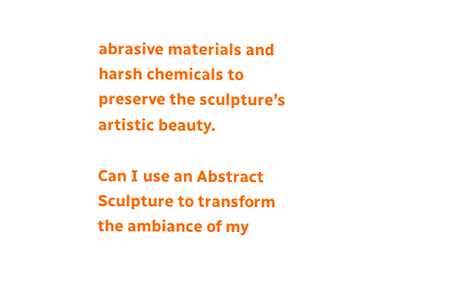abrasive materials and harsh chemicals to preserve the sculpture’s artistic beauty.

Can I use an Abstract Sculpture to transform the ambiance of my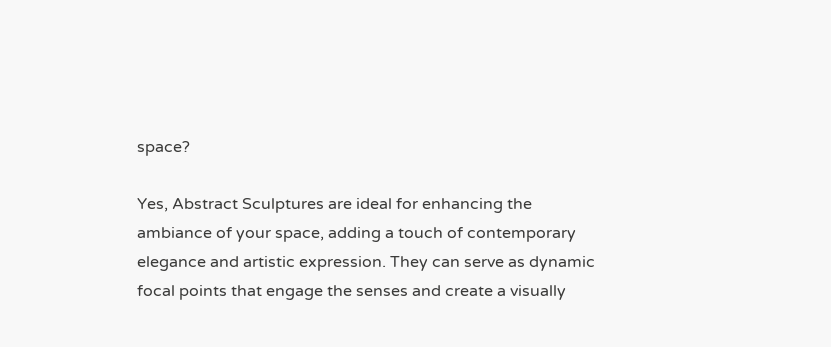space?

Yes, Abstract Sculptures are ideal for enhancing the ambiance of your space, adding a touch of contemporary elegance and artistic expression. They can serve as dynamic focal points that engage the senses and create a visually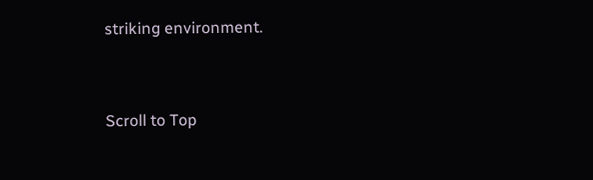striking environment.


Scroll to Top